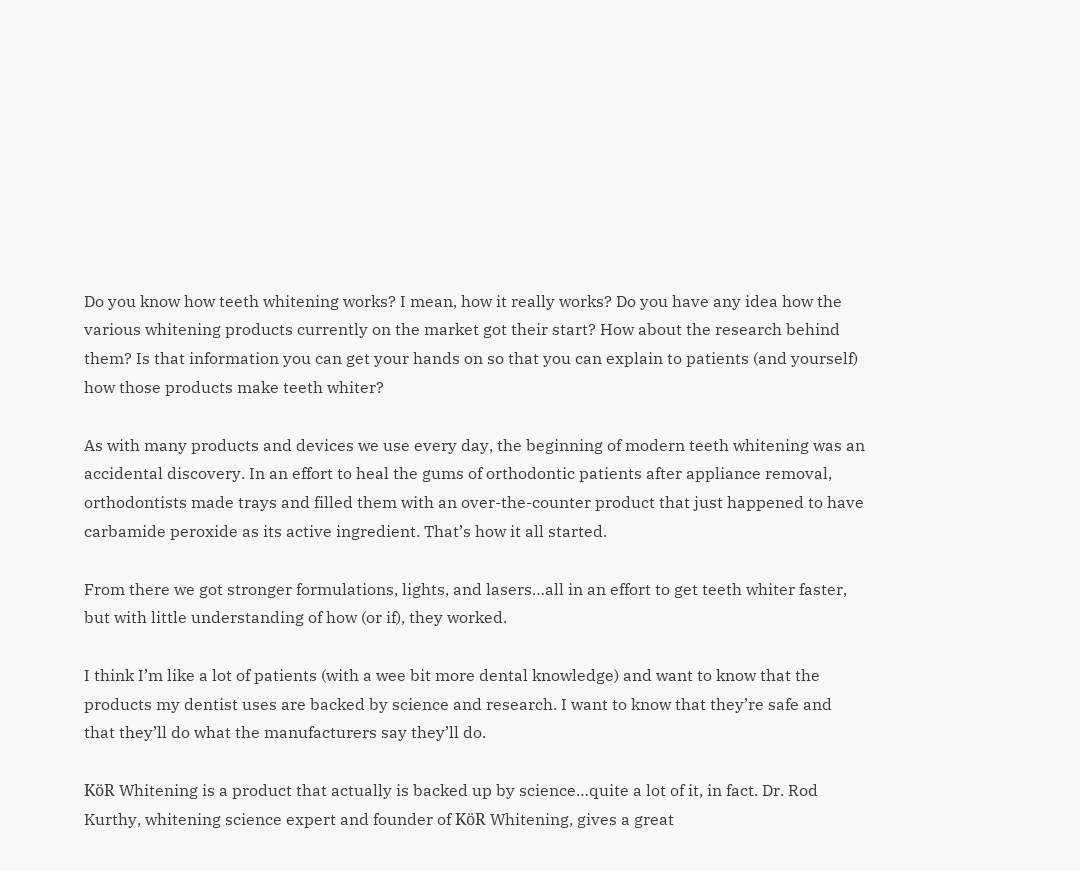Do you know how teeth whitening works? I mean, how it really works? Do you have any idea how the various whitening products currently on the market got their start? How about the research behind them? Is that information you can get your hands on so that you can explain to patients (and yourself) how those products make teeth whiter?

As with many products and devices we use every day, the beginning of modern teeth whitening was an accidental discovery. In an effort to heal the gums of orthodontic patients after appliance removal, orthodontists made trays and filled them with an over-the-counter product that just happened to have carbamide peroxide as its active ingredient. That’s how it all started.

From there we got stronger formulations, lights, and lasers…all in an effort to get teeth whiter faster, but with little understanding of how (or if), they worked.

I think I’m like a lot of patients (with a wee bit more dental knowledge) and want to know that the products my dentist uses are backed by science and research. I want to know that they’re safe and that they’ll do what the manufacturers say they’ll do.

KöR Whitening is a product that actually is backed up by science…quite a lot of it, in fact. Dr. Rod Kurthy, whitening science expert and founder of KöR Whitening, gives a great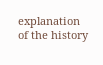explanation of the history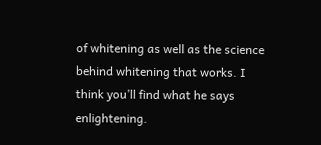of whitening as well as the science behind whitening that works. I think you’ll find what he says enlightening.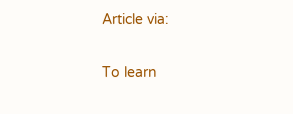Article via:

To learn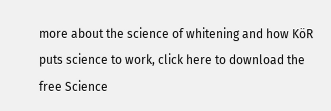more about the science of whitening and how KöR puts science to work, click here to download the free Science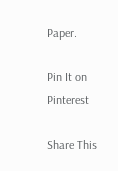Paper.

Pin It on Pinterest

Share This